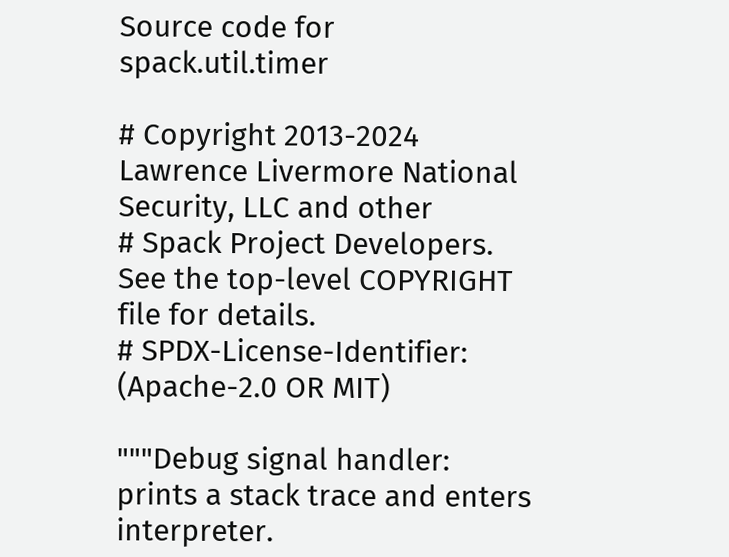Source code for spack.util.timer

# Copyright 2013-2024 Lawrence Livermore National Security, LLC and other
# Spack Project Developers. See the top-level COPYRIGHT file for details.
# SPDX-License-Identifier: (Apache-2.0 OR MIT)

"""Debug signal handler: prints a stack trace and enters interpreter.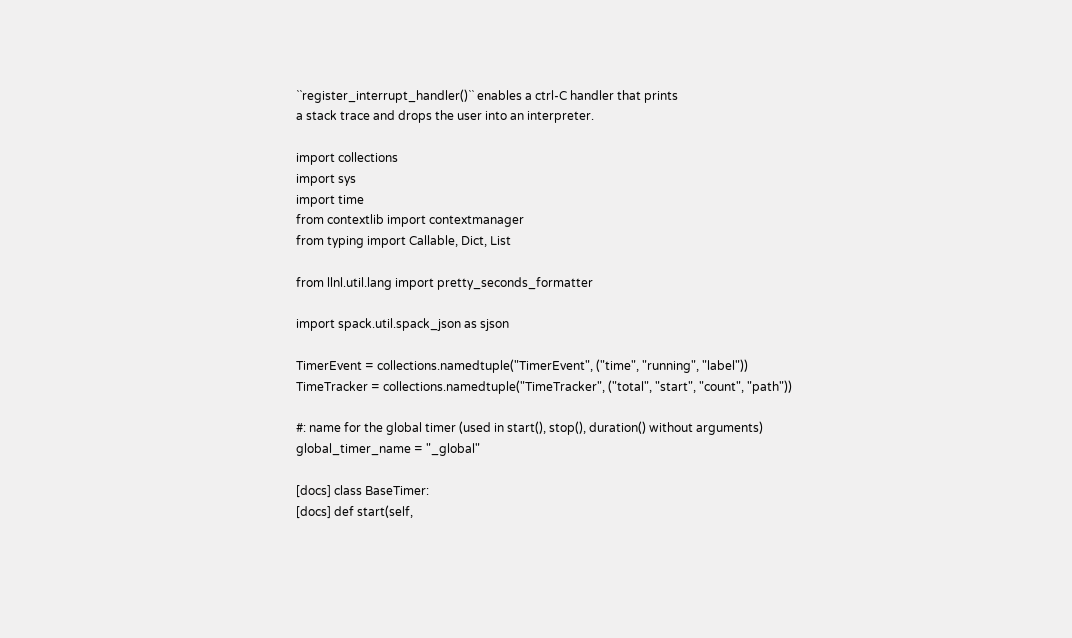``register_interrupt_handler()`` enables a ctrl-C handler that prints
a stack trace and drops the user into an interpreter.

import collections
import sys
import time
from contextlib import contextmanager
from typing import Callable, Dict, List

from llnl.util.lang import pretty_seconds_formatter

import spack.util.spack_json as sjson

TimerEvent = collections.namedtuple("TimerEvent", ("time", "running", "label"))
TimeTracker = collections.namedtuple("TimeTracker", ("total", "start", "count", "path"))

#: name for the global timer (used in start(), stop(), duration() without arguments)
global_timer_name = "_global"

[docs] class BaseTimer:
[docs] def start(self,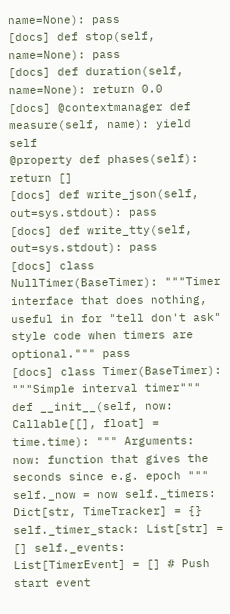name=None): pass
[docs] def stop(self, name=None): pass
[docs] def duration(self, name=None): return 0.0
[docs] @contextmanager def measure(self, name): yield self
@property def phases(self): return []
[docs] def write_json(self, out=sys.stdout): pass
[docs] def write_tty(self, out=sys.stdout): pass
[docs] class NullTimer(BaseTimer): """Timer interface that does nothing, useful in for "tell don't ask" style code when timers are optional.""" pass
[docs] class Timer(BaseTimer): """Simple interval timer""" def __init__(self, now: Callable[[], float] = time.time): """ Arguments: now: function that gives the seconds since e.g. epoch """ self._now = now self._timers: Dict[str, TimeTracker] = {} self._timer_stack: List[str] = [] self._events: List[TimerEvent] = [] # Push start event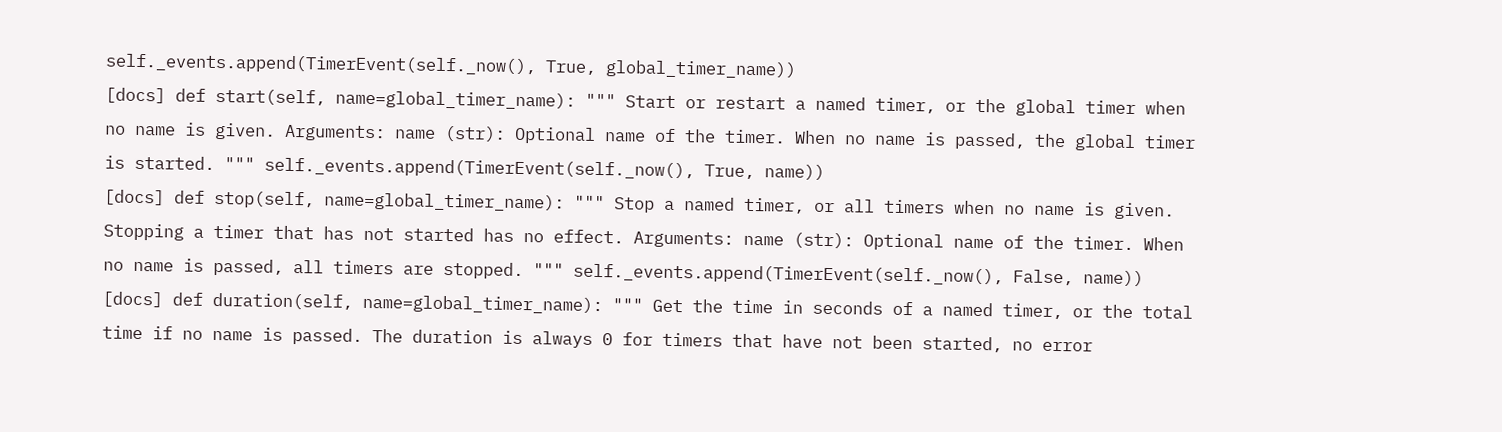self._events.append(TimerEvent(self._now(), True, global_timer_name))
[docs] def start(self, name=global_timer_name): """ Start or restart a named timer, or the global timer when no name is given. Arguments: name (str): Optional name of the timer. When no name is passed, the global timer is started. """ self._events.append(TimerEvent(self._now(), True, name))
[docs] def stop(self, name=global_timer_name): """ Stop a named timer, or all timers when no name is given. Stopping a timer that has not started has no effect. Arguments: name (str): Optional name of the timer. When no name is passed, all timers are stopped. """ self._events.append(TimerEvent(self._now(), False, name))
[docs] def duration(self, name=global_timer_name): """ Get the time in seconds of a named timer, or the total time if no name is passed. The duration is always 0 for timers that have not been started, no error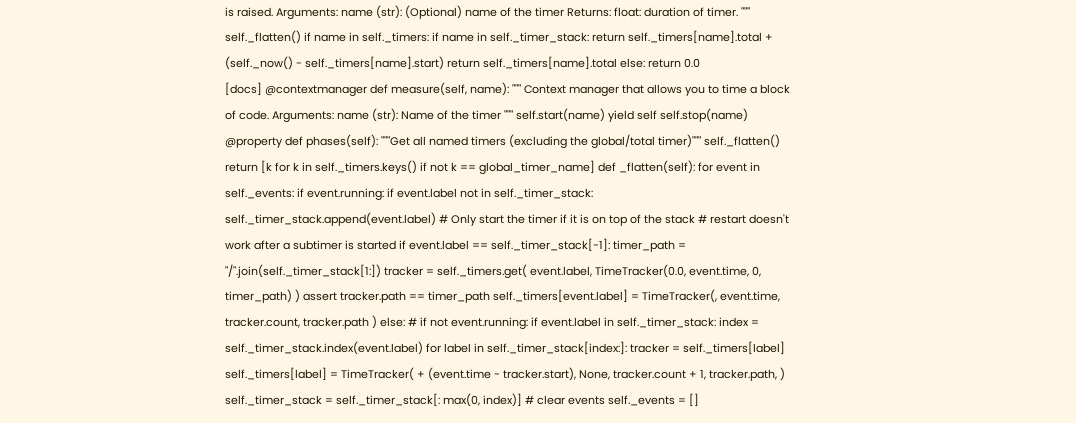is raised. Arguments: name (str): (Optional) name of the timer Returns: float: duration of timer. """ self._flatten() if name in self._timers: if name in self._timer_stack: return self._timers[name].total + (self._now() - self._timers[name].start) return self._timers[name].total else: return 0.0
[docs] @contextmanager def measure(self, name): """ Context manager that allows you to time a block of code. Arguments: name (str): Name of the timer """ self.start(name) yield self self.stop(name)
@property def phases(self): """Get all named timers (excluding the global/total timer)""" self._flatten() return [k for k in self._timers.keys() if not k == global_timer_name] def _flatten(self): for event in self._events: if event.running: if event.label not in self._timer_stack: self._timer_stack.append(event.label) # Only start the timer if it is on top of the stack # restart doesn't work after a subtimer is started if event.label == self._timer_stack[-1]: timer_path = "/".join(self._timer_stack[1:]) tracker = self._timers.get( event.label, TimeTracker(0.0, event.time, 0, timer_path) ) assert tracker.path == timer_path self._timers[event.label] = TimeTracker(, event.time, tracker.count, tracker.path ) else: # if not event.running: if event.label in self._timer_stack: index = self._timer_stack.index(event.label) for label in self._timer_stack[index:]: tracker = self._timers[label] self._timers[label] = TimeTracker( + (event.time - tracker.start), None, tracker.count + 1, tracker.path, ) self._timer_stack = self._timer_stack[: max(0, index)] # clear events self._events = []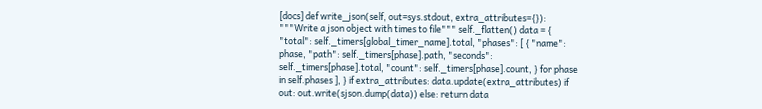[docs] def write_json(self, out=sys.stdout, extra_attributes={}): """Write a json object with times to file""" self._flatten() data = { "total": self._timers[global_timer_name].total, "phases": [ { "name": phase, "path": self._timers[phase].path, "seconds": self._timers[phase].total, "count": self._timers[phase].count, } for phase in self.phases ], } if extra_attributes: data.update(extra_attributes) if out: out.write(sjson.dump(data)) else: return data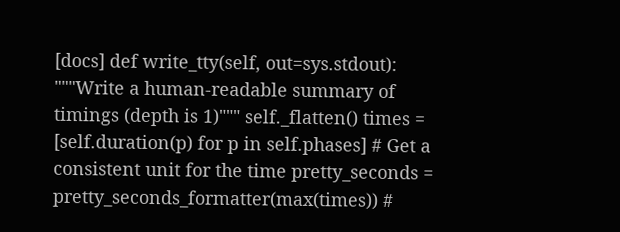[docs] def write_tty(self, out=sys.stdout): """Write a human-readable summary of timings (depth is 1)""" self._flatten() times = [self.duration(p) for p in self.phases] # Get a consistent unit for the time pretty_seconds = pretty_seconds_formatter(max(times)) #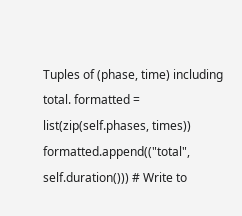Tuples of (phase, time) including total. formatted = list(zip(self.phases, times)) formatted.append(("total", self.duration())) # Write to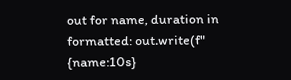out for name, duration in formatted: out.write(f" {name:10s}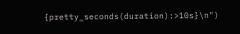{pretty_seconds(duration):>10s}\n")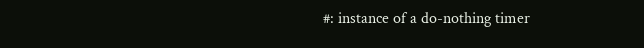#: instance of a do-nothing timer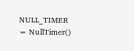NULL_TIMER = NullTimer()